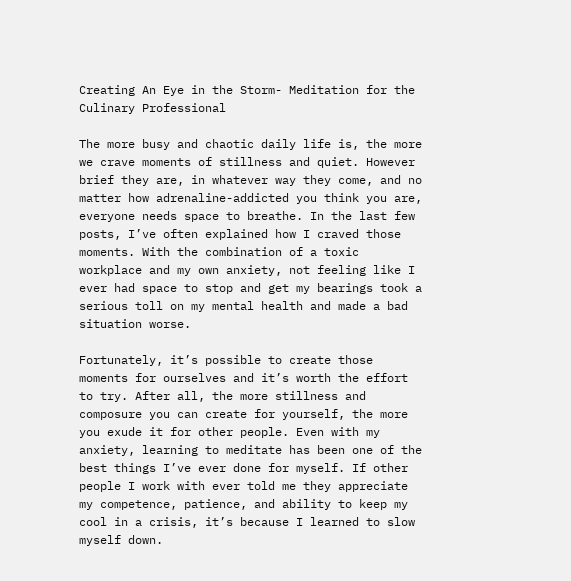Creating An Eye in the Storm- Meditation for the Culinary Professional

The more busy and chaotic daily life is, the more we crave moments of stillness and quiet. However brief they are, in whatever way they come, and no matter how adrenaline-addicted you think you are, everyone needs space to breathe. In the last few posts, I’ve often explained how I craved those moments. With the combination of a toxic workplace and my own anxiety, not feeling like I ever had space to stop and get my bearings took a serious toll on my mental health and made a bad situation worse.

Fortunately, it’s possible to create those moments for ourselves and it’s worth the effort to try. After all, the more stillness and composure you can create for yourself, the more you exude it for other people. Even with my anxiety, learning to meditate has been one of the best things I’ve ever done for myself. If other people I work with ever told me they appreciate my competence, patience, and ability to keep my cool in a crisis, it’s because I learned to slow myself down.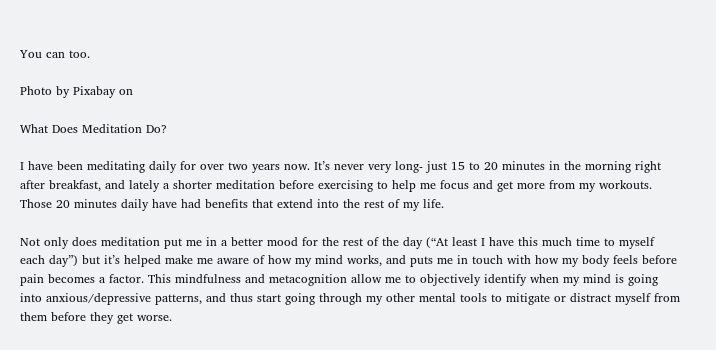You can too.

Photo by Pixabay on

What Does Meditation Do?

I have been meditating daily for over two years now. It’s never very long- just 15 to 20 minutes in the morning right after breakfast, and lately a shorter meditation before exercising to help me focus and get more from my workouts. Those 20 minutes daily have had benefits that extend into the rest of my life.

Not only does meditation put me in a better mood for the rest of the day (“At least I have this much time to myself each day”) but it’s helped make me aware of how my mind works, and puts me in touch with how my body feels before pain becomes a factor. This mindfulness and metacognition allow me to objectively identify when my mind is going into anxious/depressive patterns, and thus start going through my other mental tools to mitigate or distract myself from them before they get worse.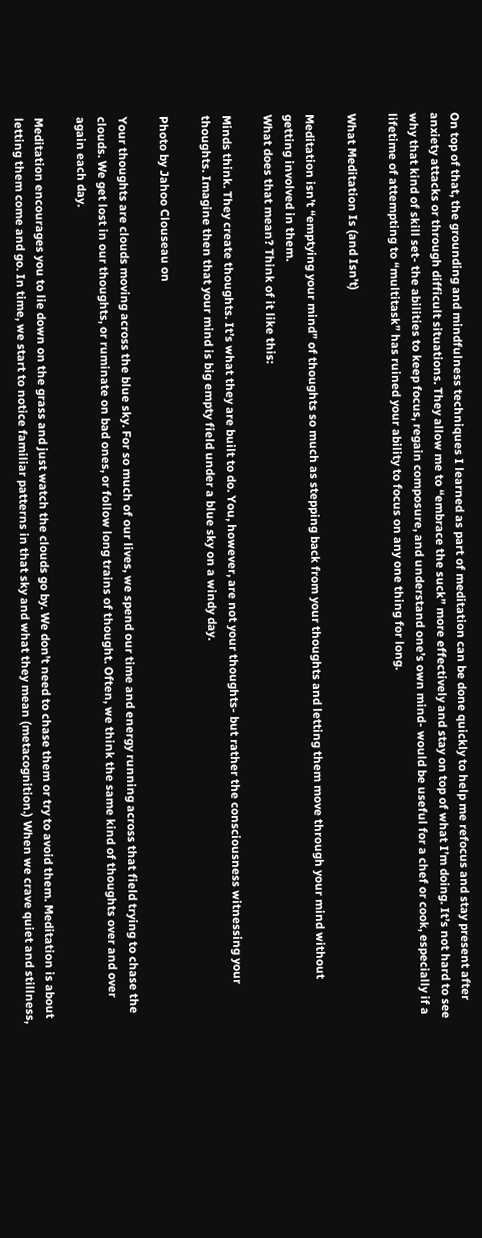On top of that, the grounding and mindfulness techniques I learned as part of meditation can be done quickly to help me refocus and stay present after anxiety attacks or through difficult situations. They allow me to “embrace the suck” more effectively and stay on top of what I’m doing. It’s not hard to see why that kind of skill set- the abilities to keep focus, regain composure, and understand one’s own mind- would be useful for a chef or cook, especially if a lifetime of attempting to “multitask” has ruined your ability to focus on any one thing for long.

What Meditation Is (and Isn’t)

Meditation isn’t “emptying your mind” of thoughts so much as stepping back from your thoughts and letting them move through your mind without getting involved in them.
What does that mean? Think of it like this:

Minds think. They create thoughts. It’s what they are built to do. You, however, are not your thoughts- but rather the consciousness witnessing your thoughts. Imagine then that your mind is big empty field under a blue sky on a windy day.

Photo by Jahoo Clouseau on

Your thoughts are clouds moving across the blue sky. For so much of our lives, we spend our time and energy running across that field trying to chase the clouds. We get lost in our thoughts, or ruminate on bad ones, or follow long trains of thought. Often, we think the same kind of thoughts over and over again each day.

Meditation encourages you to lie down on the grass and just watch the clouds go by. We don’t need to chase them or try to avoid them. Meditation is about letting them come and go. In time, we start to notice familiar patterns in that sky and what they mean (metacognition.) When we crave quiet and stillness,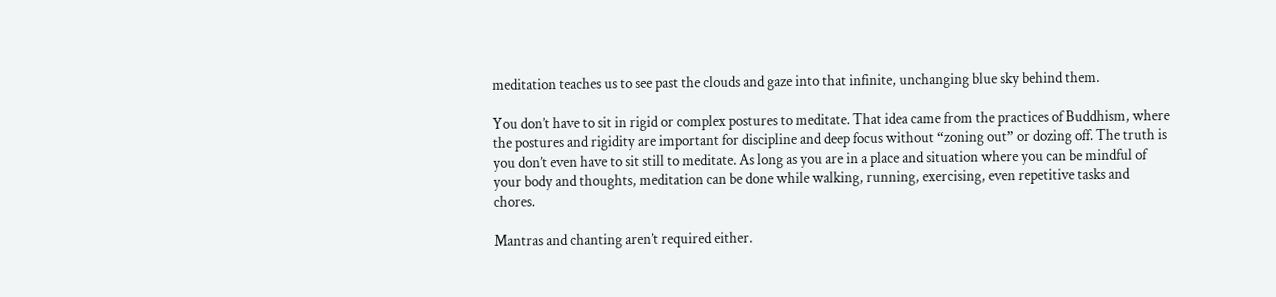meditation teaches us to see past the clouds and gaze into that infinite, unchanging blue sky behind them.

You don’t have to sit in rigid or complex postures to meditate. That idea came from the practices of Buddhism, where the postures and rigidity are important for discipline and deep focus without “zoning out” or dozing off. The truth is you don’t even have to sit still to meditate. As long as you are in a place and situation where you can be mindful of your body and thoughts, meditation can be done while walking, running, exercising, even repetitive tasks and chores.

Mantras and chanting aren’t required either.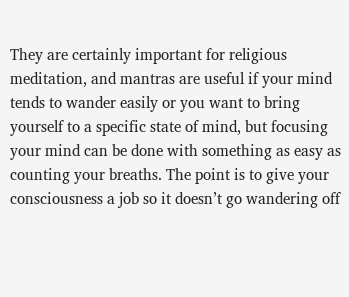They are certainly important for religious meditation, and mantras are useful if your mind tends to wander easily or you want to bring yourself to a specific state of mind, but focusing your mind can be done with something as easy as counting your breaths. The point is to give your consciousness a job so it doesn’t go wandering off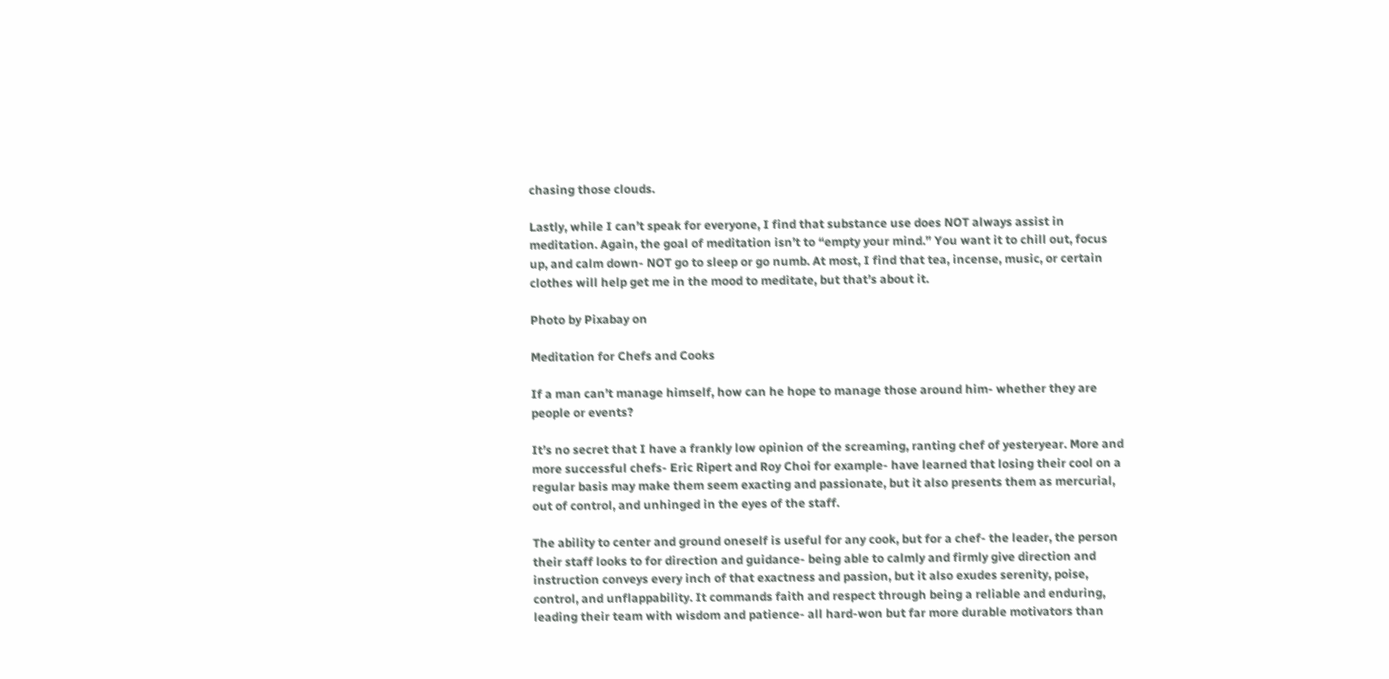chasing those clouds.

Lastly, while I can’t speak for everyone, I find that substance use does NOT always assist in meditation. Again, the goal of meditation isn’t to “empty your mind.” You want it to chill out, focus up, and calm down- NOT go to sleep or go numb. At most, I find that tea, incense, music, or certain clothes will help get me in the mood to meditate, but that’s about it.

Photo by Pixabay on

Meditation for Chefs and Cooks

If a man can’t manage himself, how can he hope to manage those around him- whether they are people or events?

It’s no secret that I have a frankly low opinion of the screaming, ranting chef of yesteryear. More and more successful chefs- Eric Ripert and Roy Choi for example- have learned that losing their cool on a regular basis may make them seem exacting and passionate, but it also presents them as mercurial, out of control, and unhinged in the eyes of the staff.

The ability to center and ground oneself is useful for any cook, but for a chef- the leader, the person their staff looks to for direction and guidance- being able to calmly and firmly give direction and instruction conveys every inch of that exactness and passion, but it also exudes serenity, poise, control, and unflappability. It commands faith and respect through being a reliable and enduring, leading their team with wisdom and patience- all hard-won but far more durable motivators than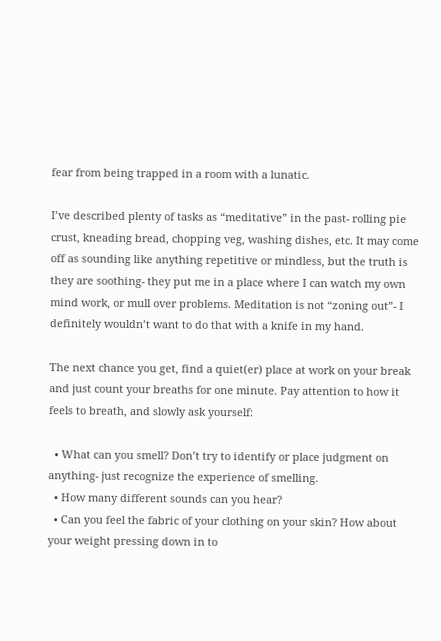fear from being trapped in a room with a lunatic.

I’ve described plenty of tasks as “meditative” in the past- rolling pie crust, kneading bread, chopping veg, washing dishes, etc. It may come off as sounding like anything repetitive or mindless, but the truth is they are soothing- they put me in a place where I can watch my own mind work, or mull over problems. Meditation is not “zoning out”- I definitely wouldn’t want to do that with a knife in my hand.

The next chance you get, find a quiet(er) place at work on your break and just count your breaths for one minute. Pay attention to how it feels to breath, and slowly ask yourself:

  • What can you smell? Don’t try to identify or place judgment on anything- just recognize the experience of smelling.
  • How many different sounds can you hear?
  • Can you feel the fabric of your clothing on your skin? How about your weight pressing down in to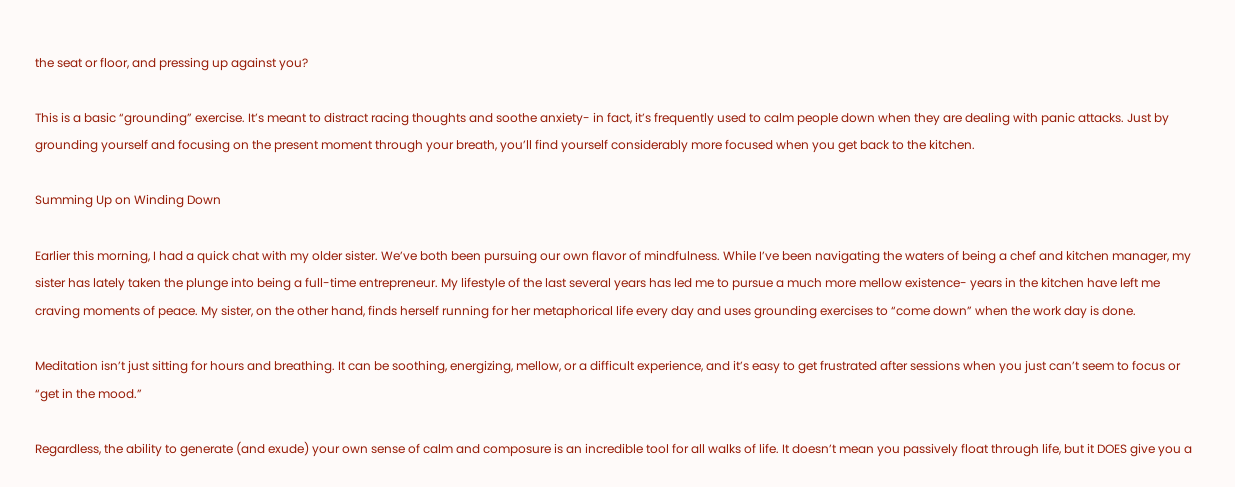the seat or floor, and pressing up against you?

This is a basic “grounding” exercise. It’s meant to distract racing thoughts and soothe anxiety- in fact, it’s frequently used to calm people down when they are dealing with panic attacks. Just by grounding yourself and focusing on the present moment through your breath, you’ll find yourself considerably more focused when you get back to the kitchen.

Summing Up on Winding Down

Earlier this morning, I had a quick chat with my older sister. We’ve both been pursuing our own flavor of mindfulness. While I’ve been navigating the waters of being a chef and kitchen manager, my sister has lately taken the plunge into being a full-time entrepreneur. My lifestyle of the last several years has led me to pursue a much more mellow existence- years in the kitchen have left me craving moments of peace. My sister, on the other hand, finds herself running for her metaphorical life every day and uses grounding exercises to “come down” when the work day is done.

Meditation isn’t just sitting for hours and breathing. It can be soothing, energizing, mellow, or a difficult experience, and it’s easy to get frustrated after sessions when you just can’t seem to focus or “get in the mood.”

Regardless, the ability to generate (and exude) your own sense of calm and composure is an incredible tool for all walks of life. It doesn’t mean you passively float through life, but it DOES give you a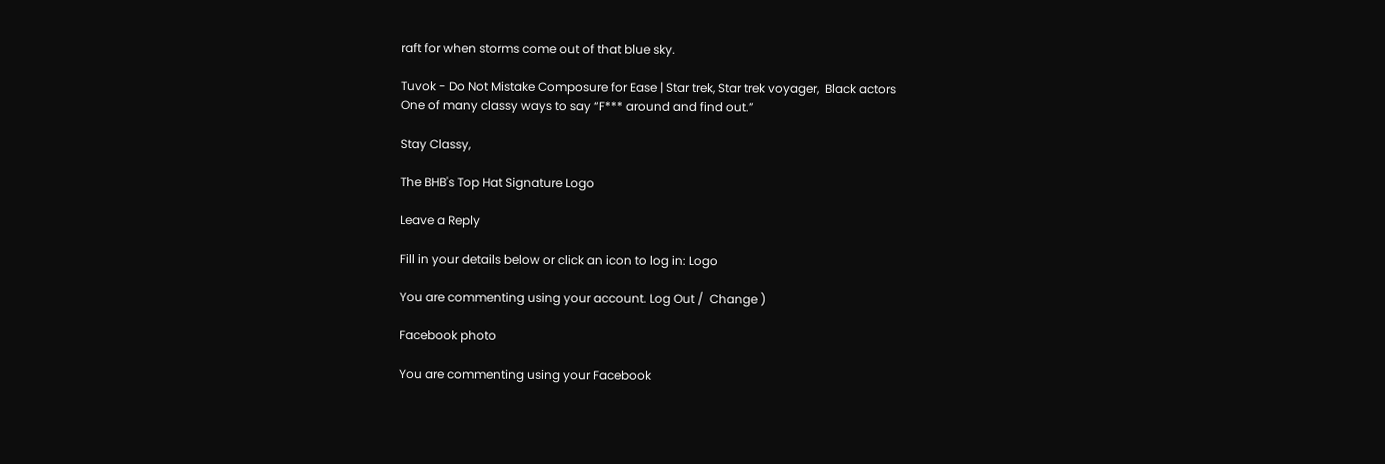raft for when storms come out of that blue sky.

Tuvok - Do Not Mistake Composure for Ease | Star trek, Star trek voyager,  Black actors
One of many classy ways to say “F*** around and find out.”

Stay Classy,

The BHB's Top Hat Signature Logo

Leave a Reply

Fill in your details below or click an icon to log in: Logo

You are commenting using your account. Log Out /  Change )

Facebook photo

You are commenting using your Facebook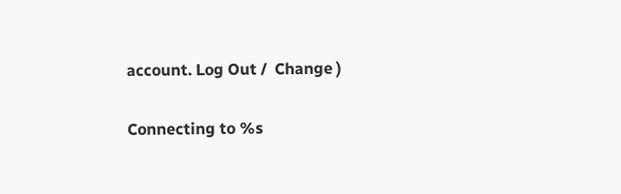account. Log Out /  Change )

Connecting to %s